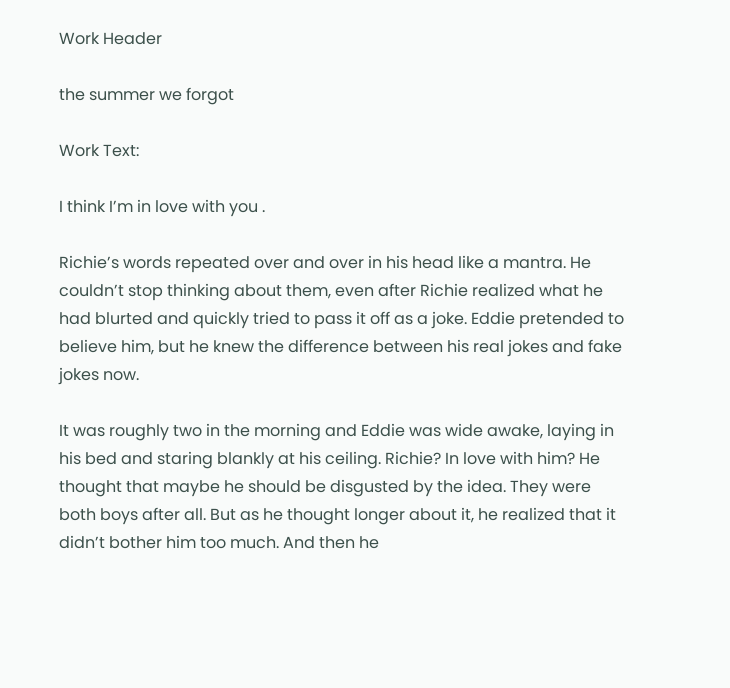Work Header

the summer we forgot

Work Text:

I think I’m in love with you .

Richie’s words repeated over and over in his head like a mantra. He couldn’t stop thinking about them, even after Richie realized what he had blurted and quickly tried to pass it off as a joke. Eddie pretended to believe him, but he knew the difference between his real jokes and fake jokes now.

It was roughly two in the morning and Eddie was wide awake, laying in his bed and staring blankly at his ceiling. Richie? In love with him? He thought that maybe he should be disgusted by the idea. They were both boys after all. But as he thought longer about it, he realized that it didn’t bother him too much. And then he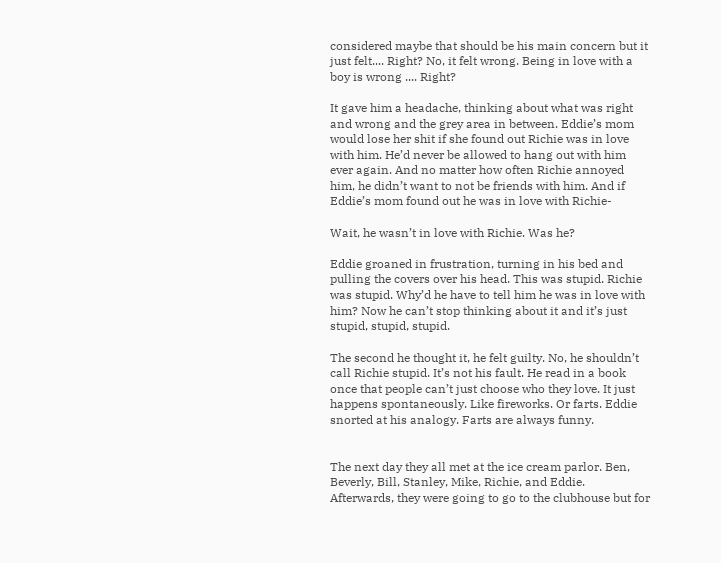considered maybe that should be his main concern but it just felt.... Right? No, it felt wrong. Being in love with a boy is wrong .... Right?

It gave him a headache, thinking about what was right and wrong and the grey area in between. Eddie’s mom would lose her shit if she found out Richie was in love with him. He’d never be allowed to hang out with him ever again. And no matter how often Richie annoyed him, he didn’t want to not be friends with him. And if Eddie’s mom found out he was in love with Richie-

Wait, he wasn’t in love with Richie. Was he?

Eddie groaned in frustration, turning in his bed and pulling the covers over his head. This was stupid. Richie was stupid. Why’d he have to tell him he was in love with him? Now he can’t stop thinking about it and it’s just stupid, stupid, stupid.

The second he thought it, he felt guilty. No, he shouldn’t call Richie stupid. It’s not his fault. He read in a book once that people can’t just choose who they love. It just happens spontaneously. Like fireworks. Or farts. Eddie snorted at his analogy. Farts are always funny.


The next day they all met at the ice cream parlor. Ben, Beverly, Bill, Stanley, Mike, Richie, and Eddie. Afterwards, they were going to go to the clubhouse but for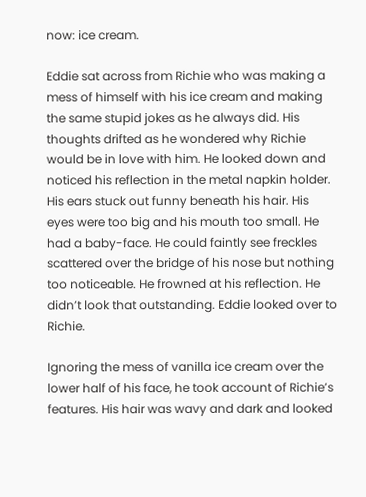now: ice cream.

Eddie sat across from Richie who was making a mess of himself with his ice cream and making the same stupid jokes as he always did. His thoughts drifted as he wondered why Richie would be in love with him. He looked down and noticed his reflection in the metal napkin holder. His ears stuck out funny beneath his hair. His eyes were too big and his mouth too small. He had a baby-face. He could faintly see freckles scattered over the bridge of his nose but nothing too noticeable. He frowned at his reflection. He didn’t look that outstanding. Eddie looked over to Richie.

Ignoring the mess of vanilla ice cream over the lower half of his face, he took account of Richie’s features. His hair was wavy and dark and looked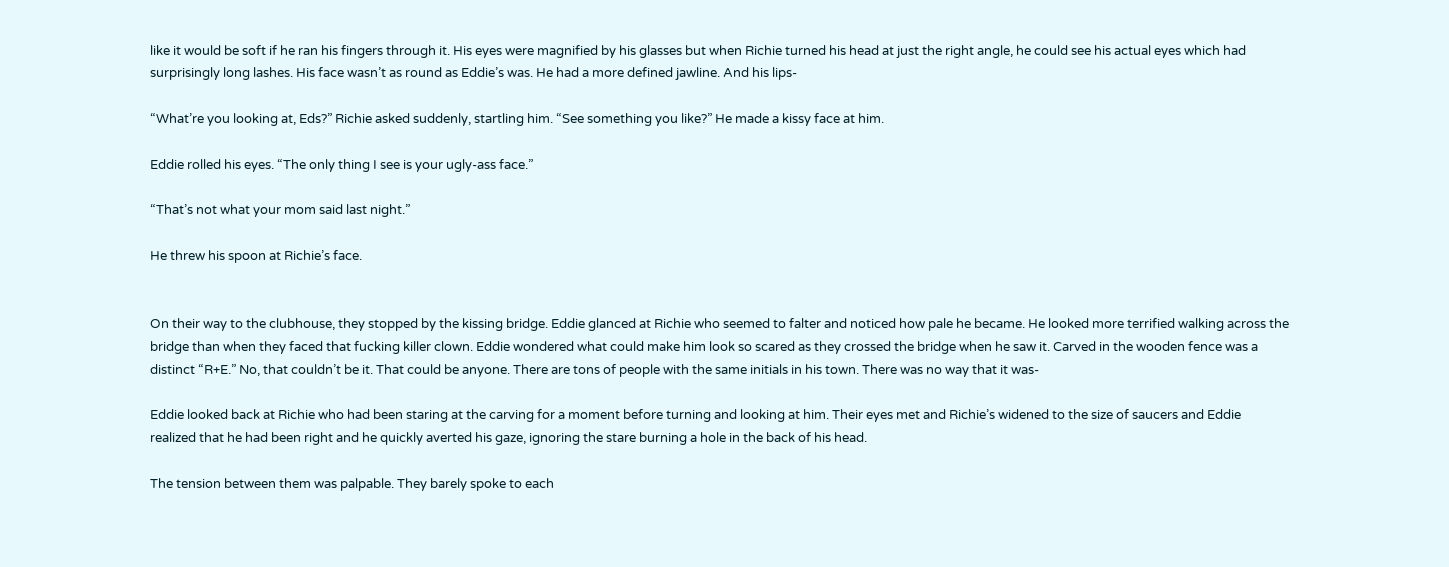like it would be soft if he ran his fingers through it. His eyes were magnified by his glasses but when Richie turned his head at just the right angle, he could see his actual eyes which had surprisingly long lashes. His face wasn’t as round as Eddie’s was. He had a more defined jawline. And his lips-

“What’re you looking at, Eds?” Richie asked suddenly, startling him. “See something you like?” He made a kissy face at him.

Eddie rolled his eyes. “The only thing I see is your ugly-ass face.”

“That’s not what your mom said last night.”

He threw his spoon at Richie’s face.


On their way to the clubhouse, they stopped by the kissing bridge. Eddie glanced at Richie who seemed to falter and noticed how pale he became. He looked more terrified walking across the bridge than when they faced that fucking killer clown. Eddie wondered what could make him look so scared as they crossed the bridge when he saw it. Carved in the wooden fence was a distinct “R+E.” No, that couldn’t be it. That could be anyone. There are tons of people with the same initials in his town. There was no way that it was-

Eddie looked back at Richie who had been staring at the carving for a moment before turning and looking at him. Their eyes met and Richie’s widened to the size of saucers and Eddie realized that he had been right and he quickly averted his gaze, ignoring the stare burning a hole in the back of his head.

The tension between them was palpable. They barely spoke to each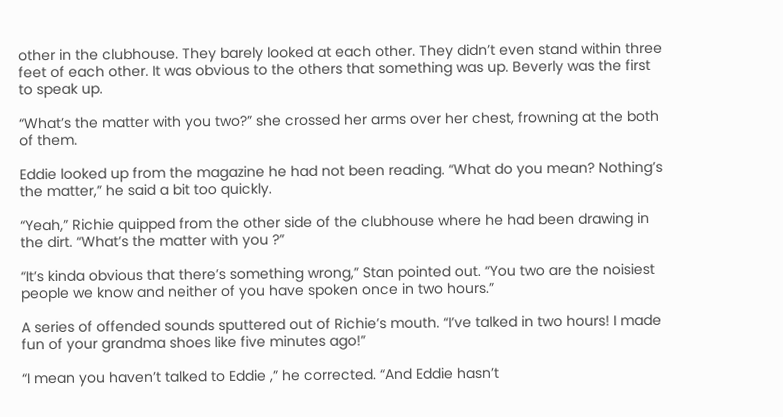other in the clubhouse. They barely looked at each other. They didn’t even stand within three feet of each other. It was obvious to the others that something was up. Beverly was the first to speak up.

“What’s the matter with you two?” she crossed her arms over her chest, frowning at the both of them.

Eddie looked up from the magazine he had not been reading. “What do you mean? Nothing’s the matter,” he said a bit too quickly.

“Yeah,” Richie quipped from the other side of the clubhouse where he had been drawing in the dirt. “What’s the matter with you ?”

“It’s kinda obvious that there’s something wrong,” Stan pointed out. “You two are the noisiest people we know and neither of you have spoken once in two hours.”

A series of offended sounds sputtered out of Richie’s mouth. “I’ve talked in two hours! I made fun of your grandma shoes like five minutes ago!”

“I mean you haven’t talked to Eddie ,” he corrected. “And Eddie hasn’t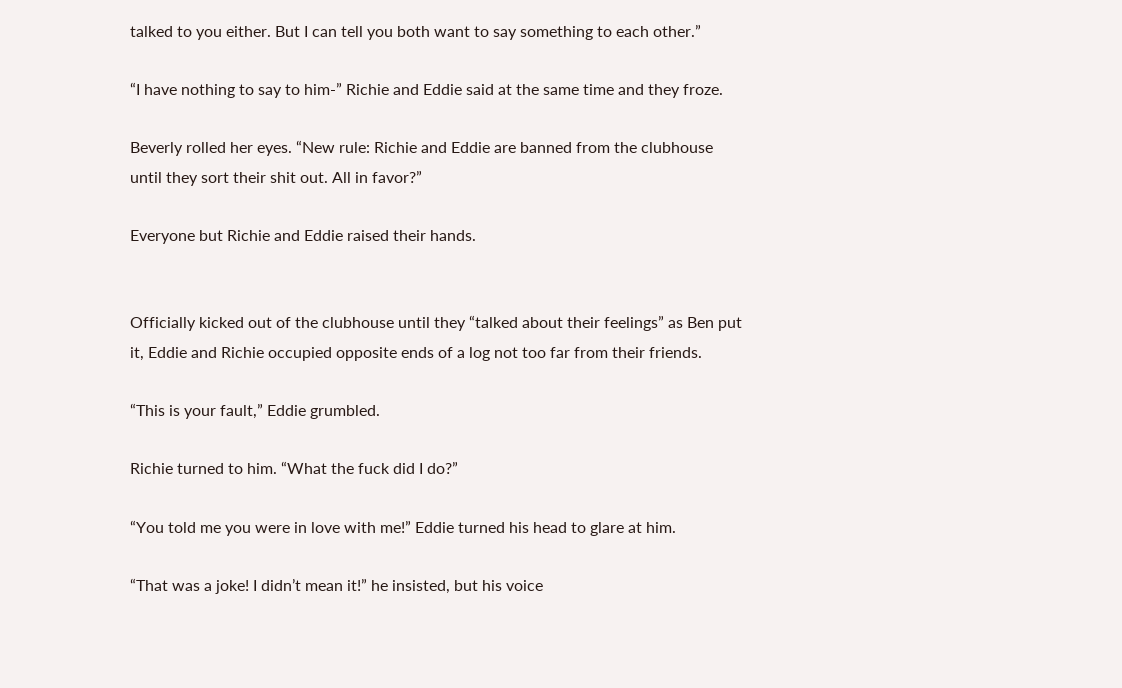talked to you either. But I can tell you both want to say something to each other.”

“I have nothing to say to him-” Richie and Eddie said at the same time and they froze.

Beverly rolled her eyes. “New rule: Richie and Eddie are banned from the clubhouse until they sort their shit out. All in favor?”

Everyone but Richie and Eddie raised their hands.


Officially kicked out of the clubhouse until they “talked about their feelings” as Ben put it, Eddie and Richie occupied opposite ends of a log not too far from their friends.

“This is your fault,” Eddie grumbled.

Richie turned to him. “What the fuck did I do?”

“You told me you were in love with me!” Eddie turned his head to glare at him.

“That was a joke! I didn’t mean it!” he insisted, but his voice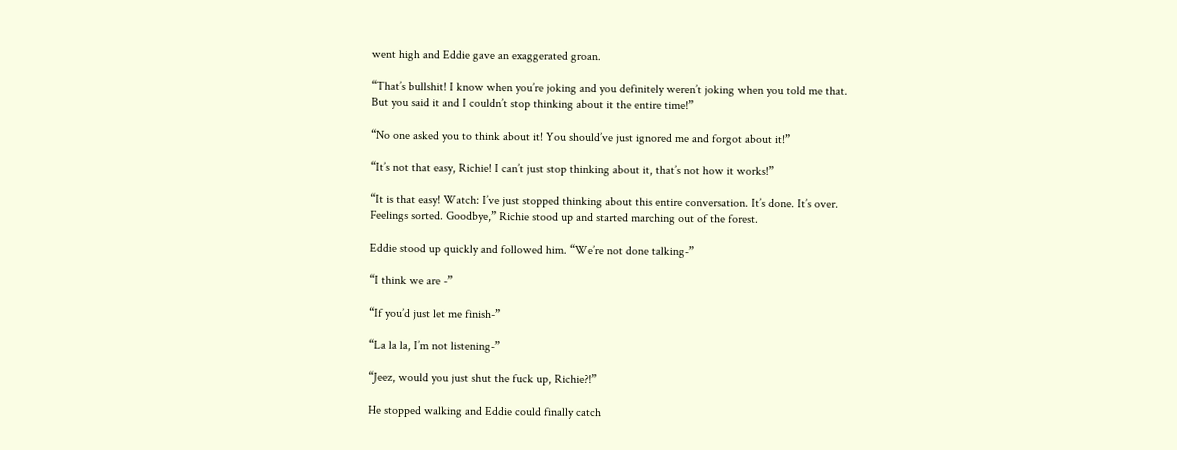went high and Eddie gave an exaggerated groan.

“That’s bullshit! I know when you’re joking and you definitely weren’t joking when you told me that. But you said it and I couldn’t stop thinking about it the entire time!”

“No one asked you to think about it! You should’ve just ignored me and forgot about it!”

“It’s not that easy, Richie! I can’t just stop thinking about it, that’s not how it works!”

“It is that easy! Watch: I’ve just stopped thinking about this entire conversation. It’s done. It’s over. Feelings sorted. Goodbye,” Richie stood up and started marching out of the forest.

Eddie stood up quickly and followed him. “We’re not done talking-”

“I think we are -”

“If you’d just let me finish-”

“La la la, I’m not listening-”

“Jeez, would you just shut the fuck up, Richie?!”

He stopped walking and Eddie could finally catch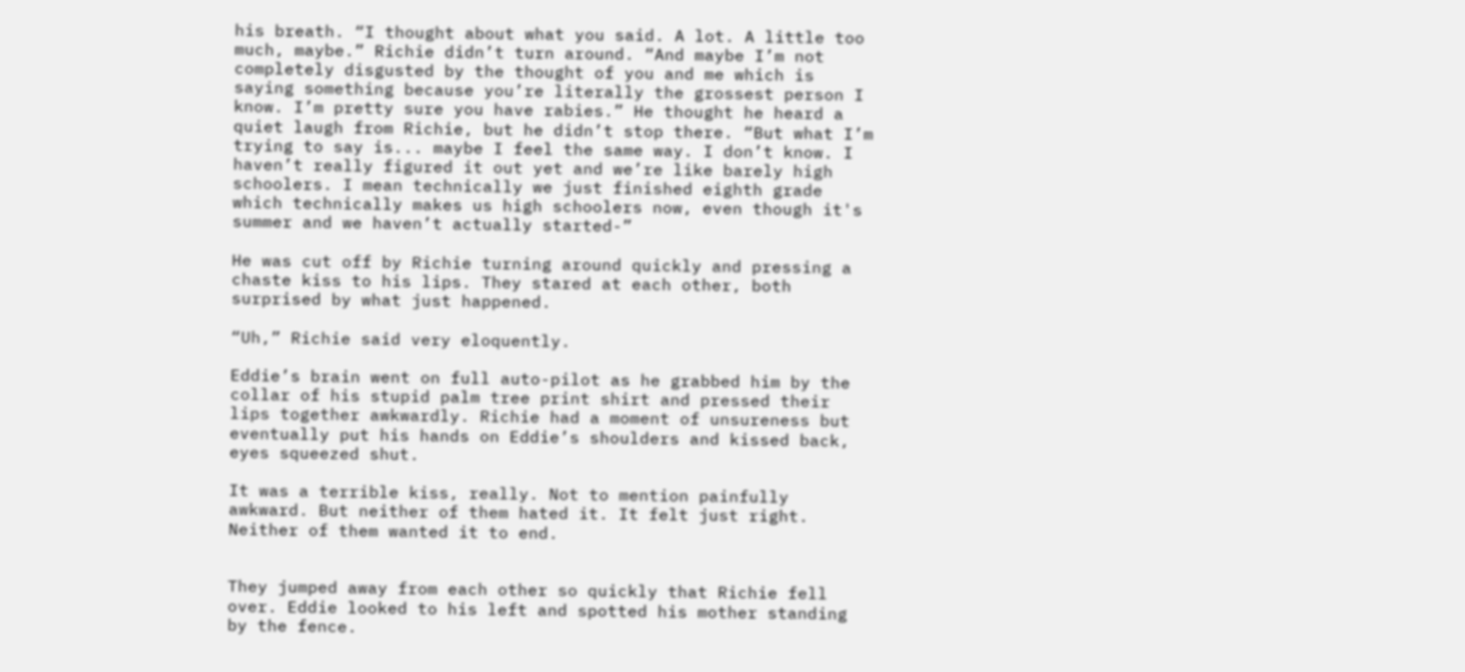his breath. “I thought about what you said. A lot. A little too much, maybe.” Richie didn’t turn around. “And maybe I’m not completely disgusted by the thought of you and me which is saying something because you’re literally the grossest person I know. I’m pretty sure you have rabies.” He thought he heard a quiet laugh from Richie, but he didn’t stop there. “But what I’m trying to say is... maybe I feel the same way. I don’t know. I haven’t really figured it out yet and we’re like barely high schoolers. I mean technically we just finished eighth grade which technically makes us high schoolers now, even though it's summer and we haven’t actually started-”

He was cut off by Richie turning around quickly and pressing a chaste kiss to his lips. They stared at each other, both surprised by what just happened.

“Uh,” Richie said very eloquently.

Eddie’s brain went on full auto-pilot as he grabbed him by the collar of his stupid palm tree print shirt and pressed their lips together awkwardly. Richie had a moment of unsureness but eventually put his hands on Eddie’s shoulders and kissed back, eyes squeezed shut.

It was a terrible kiss, really. Not to mention painfully awkward. But neither of them hated it. It felt just right. Neither of them wanted it to end.


They jumped away from each other so quickly that Richie fell over. Eddie looked to his left and spotted his mother standing by the fence.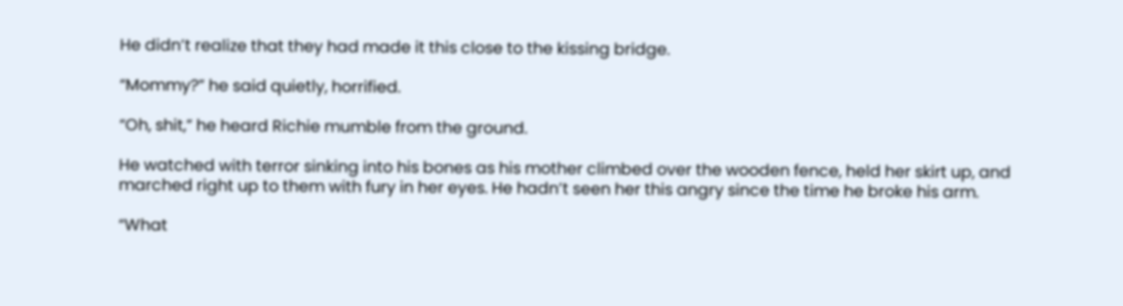He didn’t realize that they had made it this close to the kissing bridge.

“Mommy?” he said quietly, horrified.

“Oh, shit,” he heard Richie mumble from the ground.

He watched with terror sinking into his bones as his mother climbed over the wooden fence, held her skirt up, and marched right up to them with fury in her eyes. He hadn’t seen her this angry since the time he broke his arm.

“What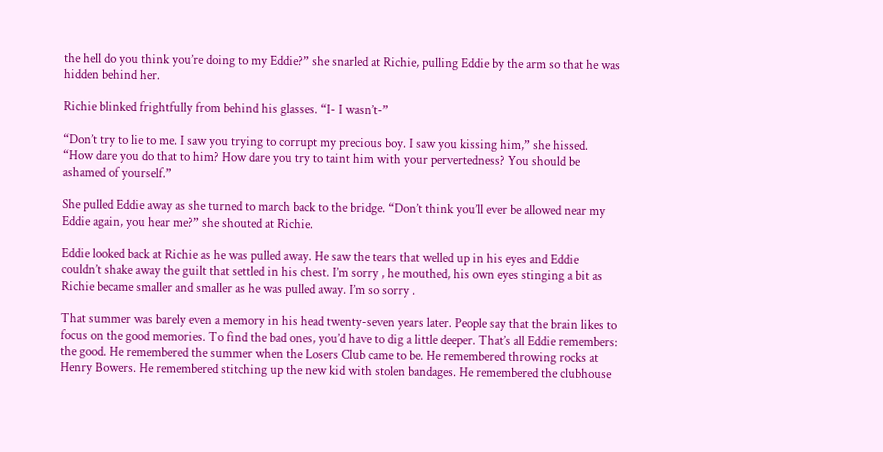the hell do you think you’re doing to my Eddie?” she snarled at Richie, pulling Eddie by the arm so that he was hidden behind her.

Richie blinked frightfully from behind his glasses. “I- I wasn’t-”

“Don’t try to lie to me. I saw you trying to corrupt my precious boy. I saw you kissing him,” she hissed. “How dare you do that to him? How dare you try to taint him with your pervertedness? You should be ashamed of yourself.”

She pulled Eddie away as she turned to march back to the bridge. “Don’t think you’ll ever be allowed near my Eddie again, you hear me?” she shouted at Richie.

Eddie looked back at Richie as he was pulled away. He saw the tears that welled up in his eyes and Eddie couldn’t shake away the guilt that settled in his chest. I’m sorry , he mouthed, his own eyes stinging a bit as Richie became smaller and smaller as he was pulled away. I’m so sorry .

That summer was barely even a memory in his head twenty-seven years later. People say that the brain likes to focus on the good memories. To find the bad ones, you’d have to dig a little deeper. That’s all Eddie remembers: the good. He remembered the summer when the Losers Club came to be. He remembered throwing rocks at Henry Bowers. He remembered stitching up the new kid with stolen bandages. He remembered the clubhouse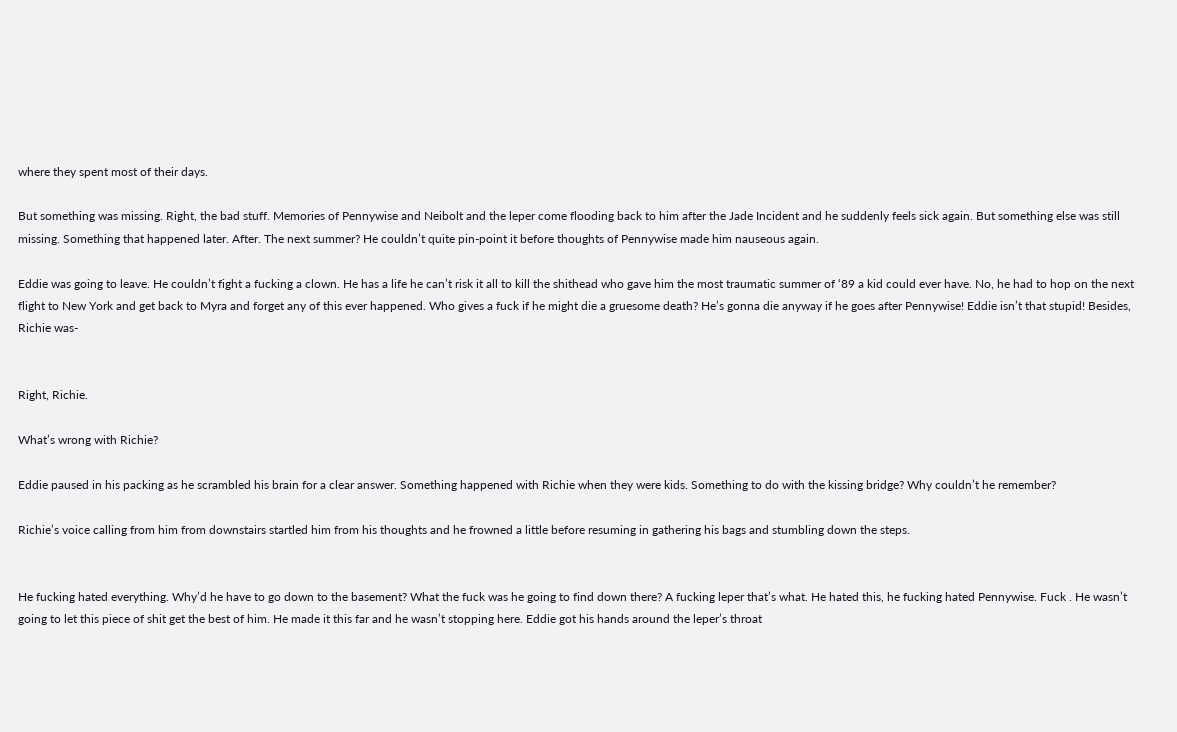where they spent most of their days.

But something was missing. Right, the bad stuff. Memories of Pennywise and Neibolt and the leper come flooding back to him after the Jade Incident and he suddenly feels sick again. But something else was still missing. Something that happened later. After. The next summer? He couldn’t quite pin-point it before thoughts of Pennywise made him nauseous again.

Eddie was going to leave. He couldn’t fight a fucking a clown. He has a life he can’t risk it all to kill the shithead who gave him the most traumatic summer of ‘89 a kid could ever have. No, he had to hop on the next flight to New York and get back to Myra and forget any of this ever happened. Who gives a fuck if he might die a gruesome death? He’s gonna die anyway if he goes after Pennywise! Eddie isn’t that stupid! Besides, Richie was-


Right, Richie.

What’s wrong with Richie?

Eddie paused in his packing as he scrambled his brain for a clear answer. Something happened with Richie when they were kids. Something to do with the kissing bridge? Why couldn’t he remember?

Richie’s voice calling from him from downstairs startled him from his thoughts and he frowned a little before resuming in gathering his bags and stumbling down the steps.


He fucking hated everything. Why’d he have to go down to the basement? What the fuck was he going to find down there? A fucking leper that’s what. He hated this, he fucking hated Pennywise. Fuck . He wasn’t going to let this piece of shit get the best of him. He made it this far and he wasn’t stopping here. Eddie got his hands around the leper’s throat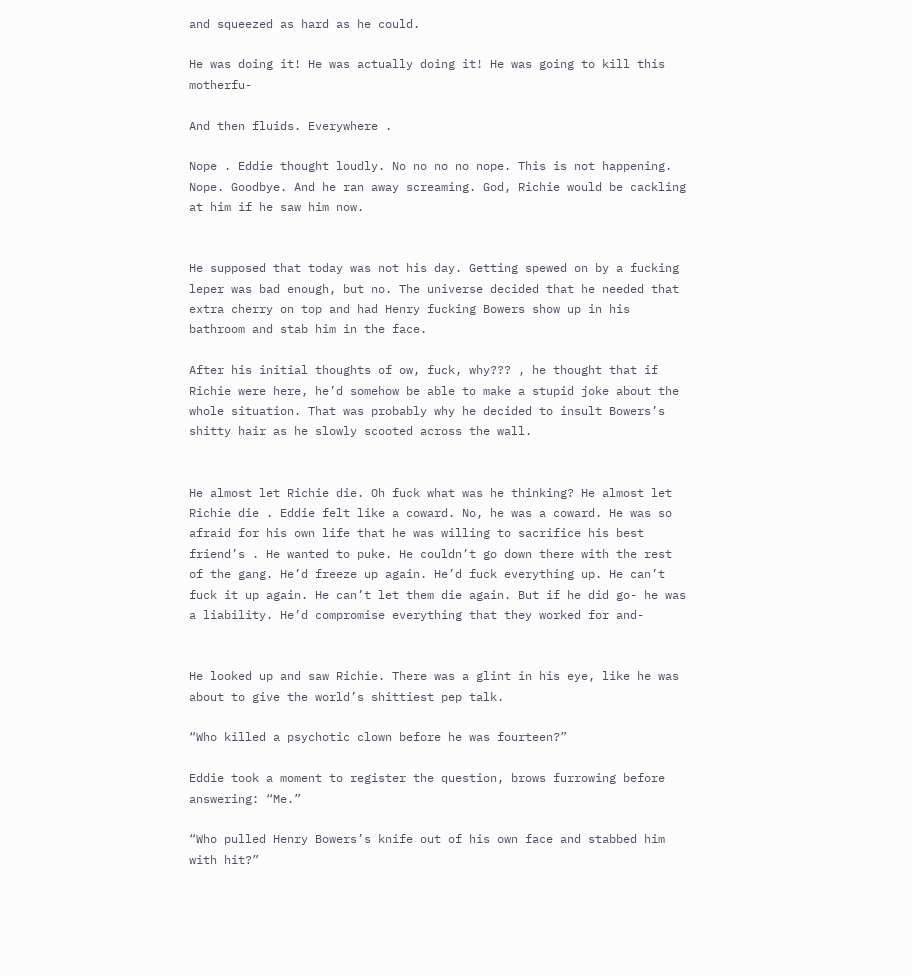and squeezed as hard as he could.

He was doing it! He was actually doing it! He was going to kill this motherfu-

And then fluids. Everywhere .

Nope . Eddie thought loudly. No no no no nope. This is not happening. Nope. Goodbye. And he ran away screaming. God, Richie would be cackling at him if he saw him now.


He supposed that today was not his day. Getting spewed on by a fucking leper was bad enough, but no. The universe decided that he needed that extra cherry on top and had Henry fucking Bowers show up in his bathroom and stab him in the face.

After his initial thoughts of ow, fuck, why??? , he thought that if Richie were here, he’d somehow be able to make a stupid joke about the whole situation. That was probably why he decided to insult Bowers’s shitty hair as he slowly scooted across the wall.


He almost let Richie die. Oh fuck what was he thinking? He almost let Richie die . Eddie felt like a coward. No, he was a coward. He was so afraid for his own life that he was willing to sacrifice his best friend’s . He wanted to puke. He couldn’t go down there with the rest of the gang. He’d freeze up again. He’d fuck everything up. He can’t fuck it up again. He can’t let them die again. But if he did go- he was a liability. He’d compromise everything that they worked for and-


He looked up and saw Richie. There was a glint in his eye, like he was about to give the world’s shittiest pep talk.

“Who killed a psychotic clown before he was fourteen?”

Eddie took a moment to register the question, brows furrowing before answering: “Me.”

“Who pulled Henry Bowers’s knife out of his own face and stabbed him with hit?”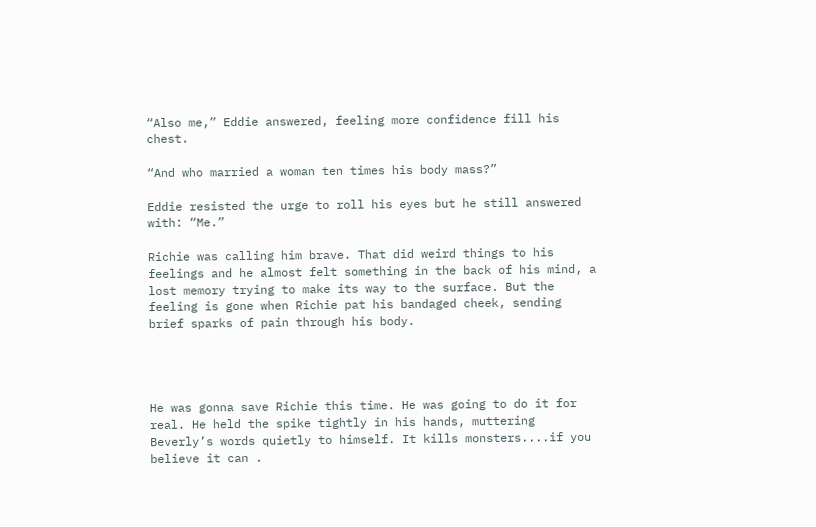“Also me,” Eddie answered, feeling more confidence fill his chest.

“And who married a woman ten times his body mass?”

Eddie resisted the urge to roll his eyes but he still answered with: “Me.”

Richie was calling him brave. That did weird things to his feelings and he almost felt something in the back of his mind, a lost memory trying to make its way to the surface. But the feeling is gone when Richie pat his bandaged cheek, sending brief sparks of pain through his body.




He was gonna save Richie this time. He was going to do it for real. He held the spike tightly in his hands, muttering Beverly’s words quietly to himself. It kills monsters....if you believe it can .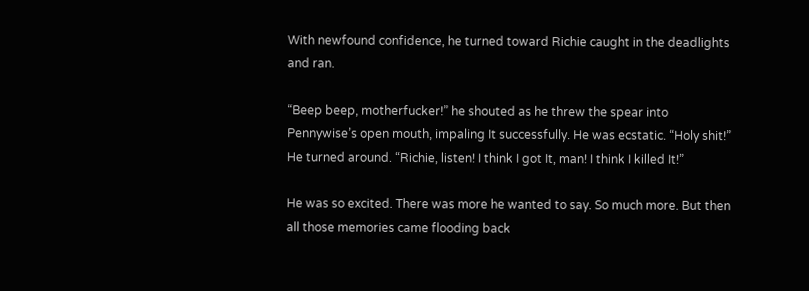With newfound confidence, he turned toward Richie caught in the deadlights and ran.

“Beep beep, motherfucker!” he shouted as he threw the spear into Pennywise’s open mouth, impaling It successfully. He was ecstatic. “Holy shit!” He turned around. “Richie, listen! I think I got It, man! I think I killed It!”

He was so excited. There was more he wanted to say. So much more. But then all those memories came flooding back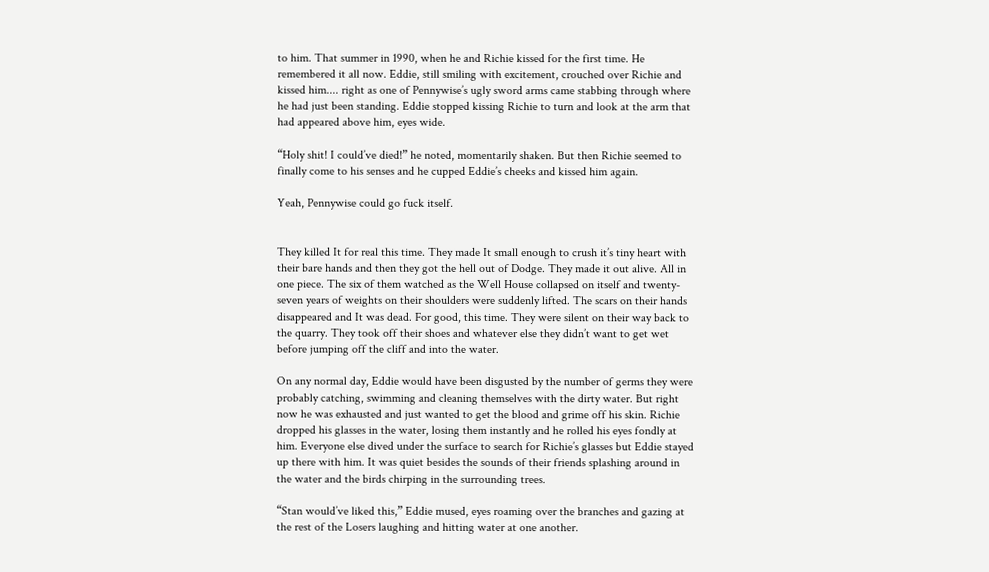to him. That summer in 1990, when he and Richie kissed for the first time. He remembered it all now. Eddie, still smiling with excitement, crouched over Richie and kissed him.... right as one of Pennywise’s ugly sword arms came stabbing through where he had just been standing. Eddie stopped kissing Richie to turn and look at the arm that had appeared above him, eyes wide.

“Holy shit! I could’ve died!” he noted, momentarily shaken. But then Richie seemed to finally come to his senses and he cupped Eddie’s cheeks and kissed him again.

Yeah, Pennywise could go fuck itself.


They killed It for real this time. They made It small enough to crush it’s tiny heart with their bare hands and then they got the hell out of Dodge. They made it out alive. All in one piece. The six of them watched as the Well House collapsed on itself and twenty-seven years of weights on their shoulders were suddenly lifted. The scars on their hands disappeared and It was dead. For good, this time. They were silent on their way back to the quarry. They took off their shoes and whatever else they didn’t want to get wet before jumping off the cliff and into the water.

On any normal day, Eddie would have been disgusted by the number of germs they were probably catching, swimming and cleaning themselves with the dirty water. But right now he was exhausted and just wanted to get the blood and grime off his skin. Richie dropped his glasses in the water, losing them instantly and he rolled his eyes fondly at him. Everyone else dived under the surface to search for Richie’s glasses but Eddie stayed up there with him. It was quiet besides the sounds of their friends splashing around in the water and the birds chirping in the surrounding trees.

“Stan would’ve liked this,” Eddie mused, eyes roaming over the branches and gazing at the rest of the Losers laughing and hitting water at one another.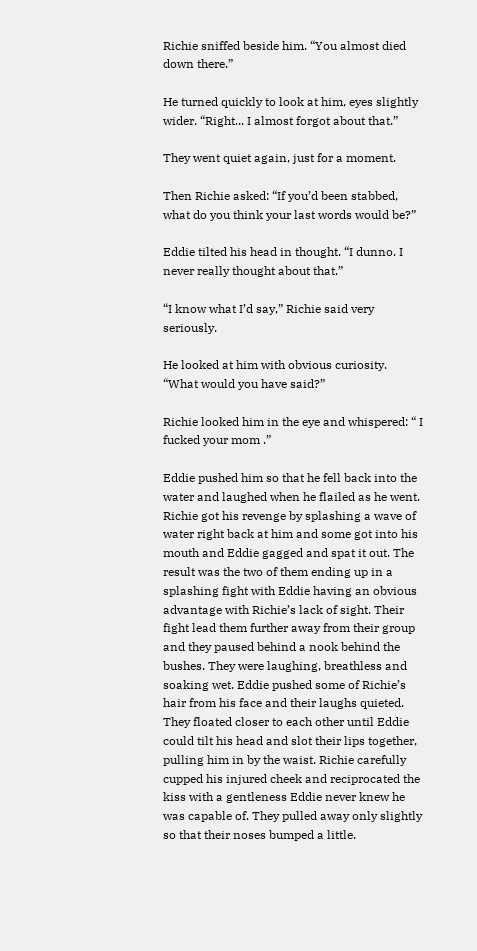Richie sniffed beside him. “You almost died down there.”

He turned quickly to look at him, eyes slightly wider. “Right... I almost forgot about that.”

They went quiet again, just for a moment.

Then Richie asked: “If you’d been stabbed, what do you think your last words would be?”

Eddie tilted his head in thought. “I dunno. I never really thought about that.”

“I know what I’d say,” Richie said very seriously.

He looked at him with obvious curiosity. “What would you have said?”

Richie looked him in the eye and whispered: “ I fucked your mom .”

Eddie pushed him so that he fell back into the water and laughed when he flailed as he went. Richie got his revenge by splashing a wave of water right back at him and some got into his mouth and Eddie gagged and spat it out. The result was the two of them ending up in a splashing fight with Eddie having an obvious advantage with Richie’s lack of sight. Their fight lead them further away from their group and they paused behind a nook behind the bushes. They were laughing, breathless and soaking wet. Eddie pushed some of Richie’s hair from his face and their laughs quieted. They floated closer to each other until Eddie could tilt his head and slot their lips together, pulling him in by the waist. Richie carefully cupped his injured cheek and reciprocated the kiss with a gentleness Eddie never knew he was capable of. They pulled away only slightly so that their noses bumped a little.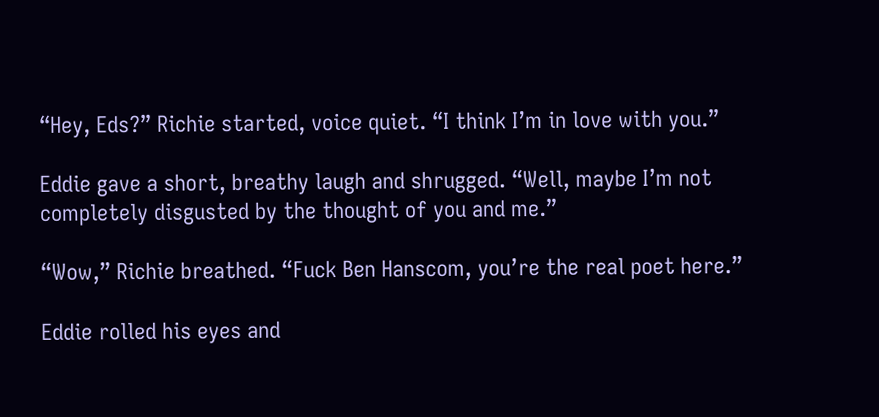“Hey, Eds?” Richie started, voice quiet. “I think I’m in love with you.”

Eddie gave a short, breathy laugh and shrugged. “Well, maybe I’m not completely disgusted by the thought of you and me.”

“Wow,” Richie breathed. “Fuck Ben Hanscom, you’re the real poet here.”

Eddie rolled his eyes and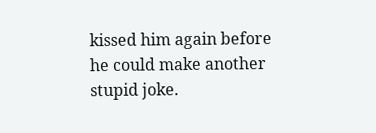kissed him again before he could make another stupid joke.